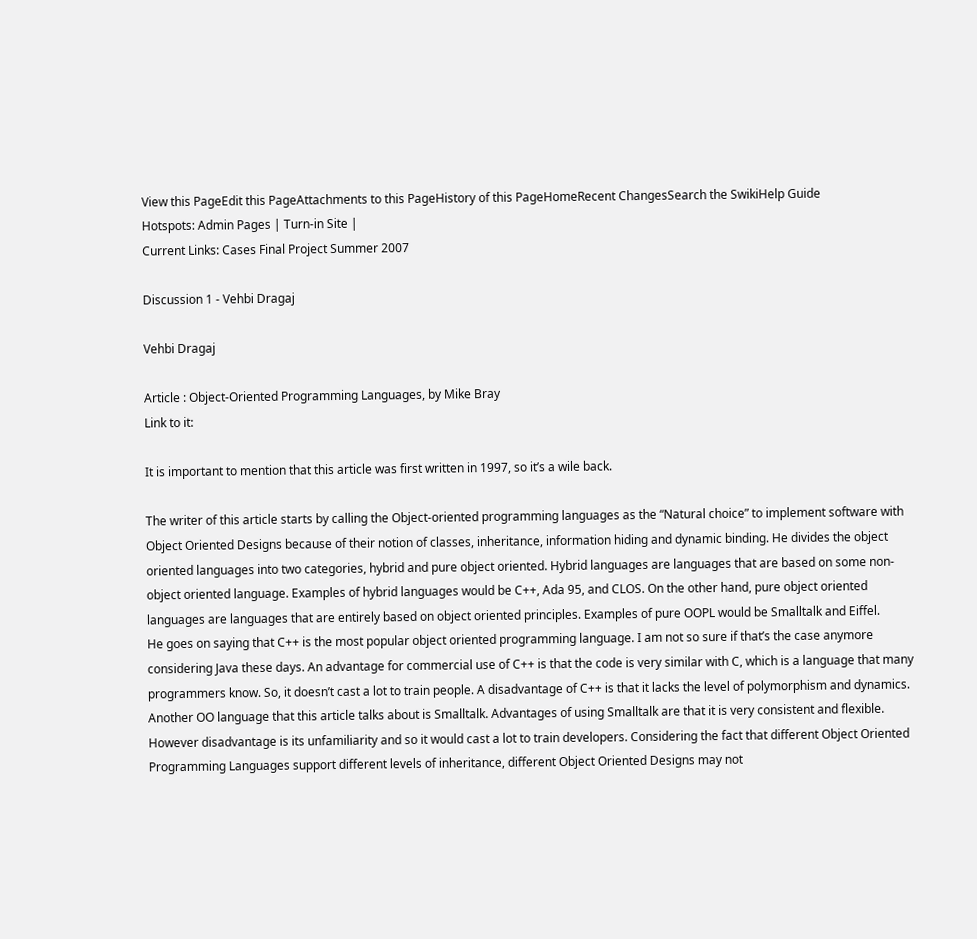View this PageEdit this PageAttachments to this PageHistory of this PageHomeRecent ChangesSearch the SwikiHelp Guide
Hotspots: Admin Pages | Turn-in Site |
Current Links: Cases Final Project Summer 2007

Discussion 1 - Vehbi Dragaj

Vehbi Dragaj

Article : Object-Oriented Programming Languages, by Mike Bray
Link to it:

It is important to mention that this article was first written in 1997, so it’s a wile back.

The writer of this article starts by calling the Object-oriented programming languages as the “Natural choice” to implement software with Object Oriented Designs because of their notion of classes, inheritance, information hiding and dynamic binding. He divides the object oriented languages into two categories, hybrid and pure object oriented. Hybrid languages are languages that are based on some non-object oriented language. Examples of hybrid languages would be C++, Ada 95, and CLOS. On the other hand, pure object oriented languages are languages that are entirely based on object oriented principles. Examples of pure OOPL would be Smalltalk and Eiffel.
He goes on saying that C++ is the most popular object oriented programming language. I am not so sure if that’s the case anymore considering Java these days. An advantage for commercial use of C++ is that the code is very similar with C, which is a language that many programmers know. So, it doesn’t cast a lot to train people. A disadvantage of C++ is that it lacks the level of polymorphism and dynamics. Another OO language that this article talks about is Smalltalk. Advantages of using Smalltalk are that it is very consistent and flexible. However disadvantage is its unfamiliarity and so it would cast a lot to train developers. Considering the fact that different Object Oriented Programming Languages support different levels of inheritance, different Object Oriented Designs may not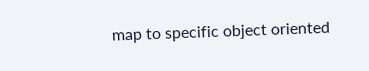map to specific object oriented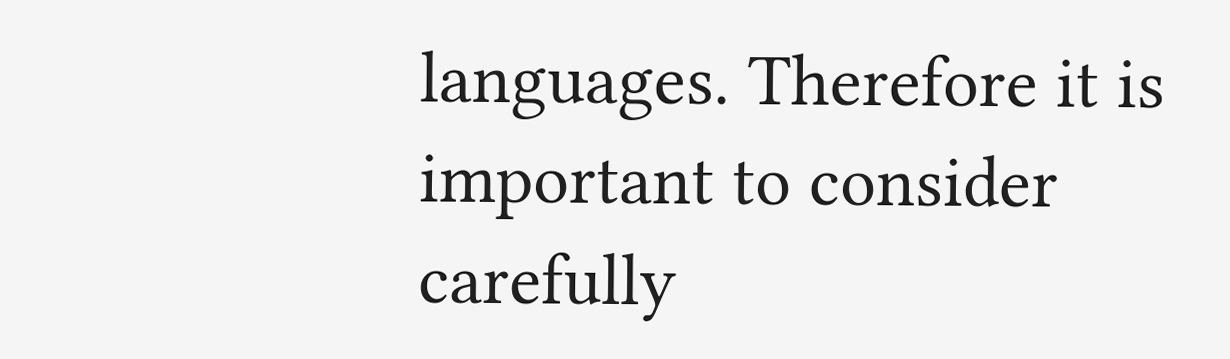languages. Therefore it is important to consider carefully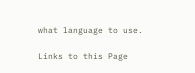what language to use.

Links to this Page